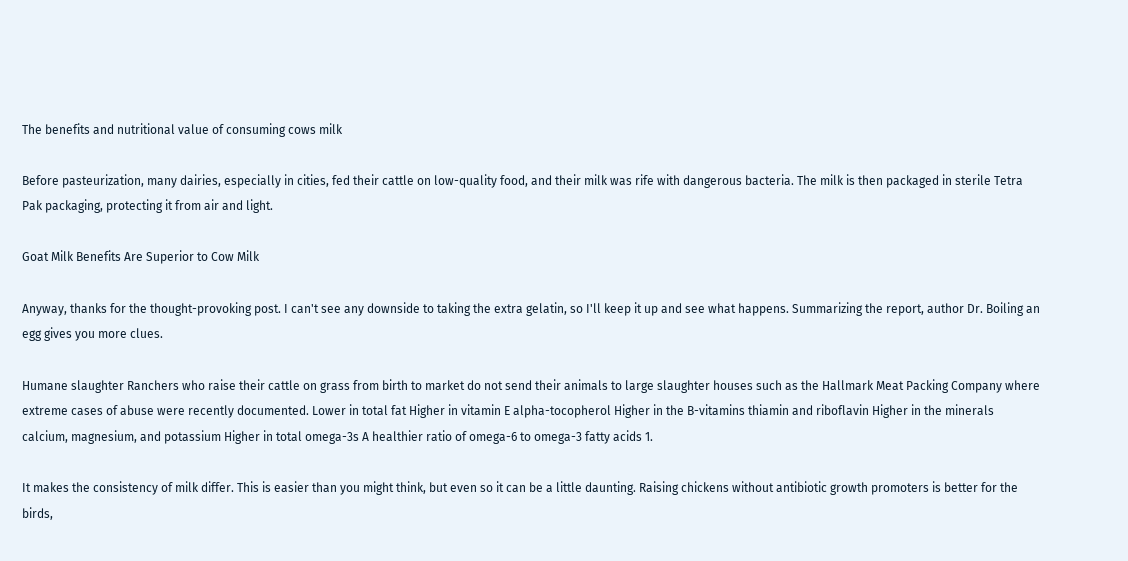The benefits and nutritional value of consuming cows milk

Before pasteurization, many dairies, especially in cities, fed their cattle on low-quality food, and their milk was rife with dangerous bacteria. The milk is then packaged in sterile Tetra Pak packaging, protecting it from air and light.

Goat Milk Benefits Are Superior to Cow Milk

Anyway, thanks for the thought-provoking post. I can't see any downside to taking the extra gelatin, so I'll keep it up and see what happens. Summarizing the report, author Dr. Boiling an egg gives you more clues.

Humane slaughter Ranchers who raise their cattle on grass from birth to market do not send their animals to large slaughter houses such as the Hallmark Meat Packing Company where extreme cases of abuse were recently documented. Lower in total fat Higher in vitamin E alpha-tocopherol Higher in the B-vitamins thiamin and riboflavin Higher in the minerals calcium, magnesium, and potassium Higher in total omega-3s A healthier ratio of omega-6 to omega-3 fatty acids 1.

It makes the consistency of milk differ. This is easier than you might think, but even so it can be a little daunting. Raising chickens without antibiotic growth promoters is better for the birds,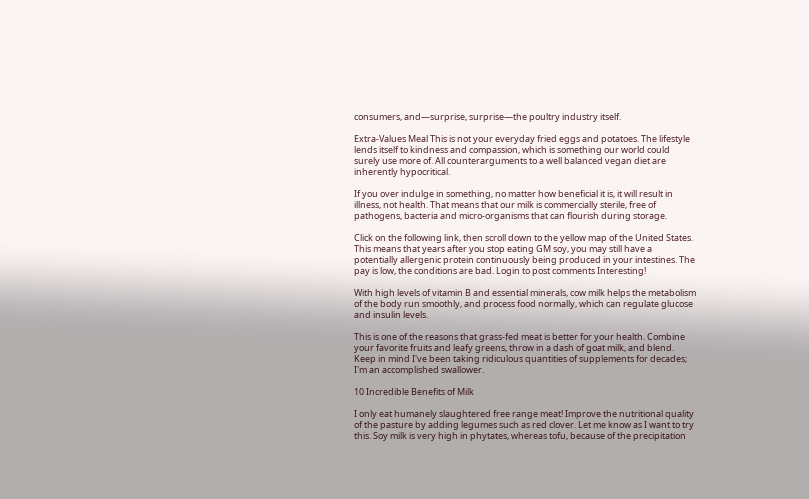consumers, and—surprise, surprise—the poultry industry itself.

Extra-Values Meal This is not your everyday fried eggs and potatoes. The lifestyle lends itself to kindness and compassion, which is something our world could surely use more of. All counterarguments to a well balanced vegan diet are inherently hypocritical.

If you over indulge in something, no matter how beneficial it is, it will result in illness, not health. That means that our milk is commercially sterile, free of pathogens, bacteria and micro-organisms that can flourish during storage.

Click on the following link, then scroll down to the yellow map of the United States. This means that years after you stop eating GM soy, you may still have a potentially allergenic protein continuously being produced in your intestines. The pay is low, the conditions are bad. Login to post comments Interesting!

With high levels of vitamin B and essential minerals, cow milk helps the metabolism of the body run smoothly, and process food normally, which can regulate glucose and insulin levels.

This is one of the reasons that grass-fed meat is better for your health. Combine your favorite fruits and leafy greens, throw in a dash of goat milk, and blend. Keep in mind I've been taking ridiculous quantities of supplements for decades; I'm an accomplished swallower.

10 Incredible Benefits of Milk

I only eat humanely slaughtered free range meat! Improve the nutritional quality of the pasture by adding legumes such as red clover. Let me know as I want to try this. Soy milk is very high in phytates, whereas tofu, because of the precipitation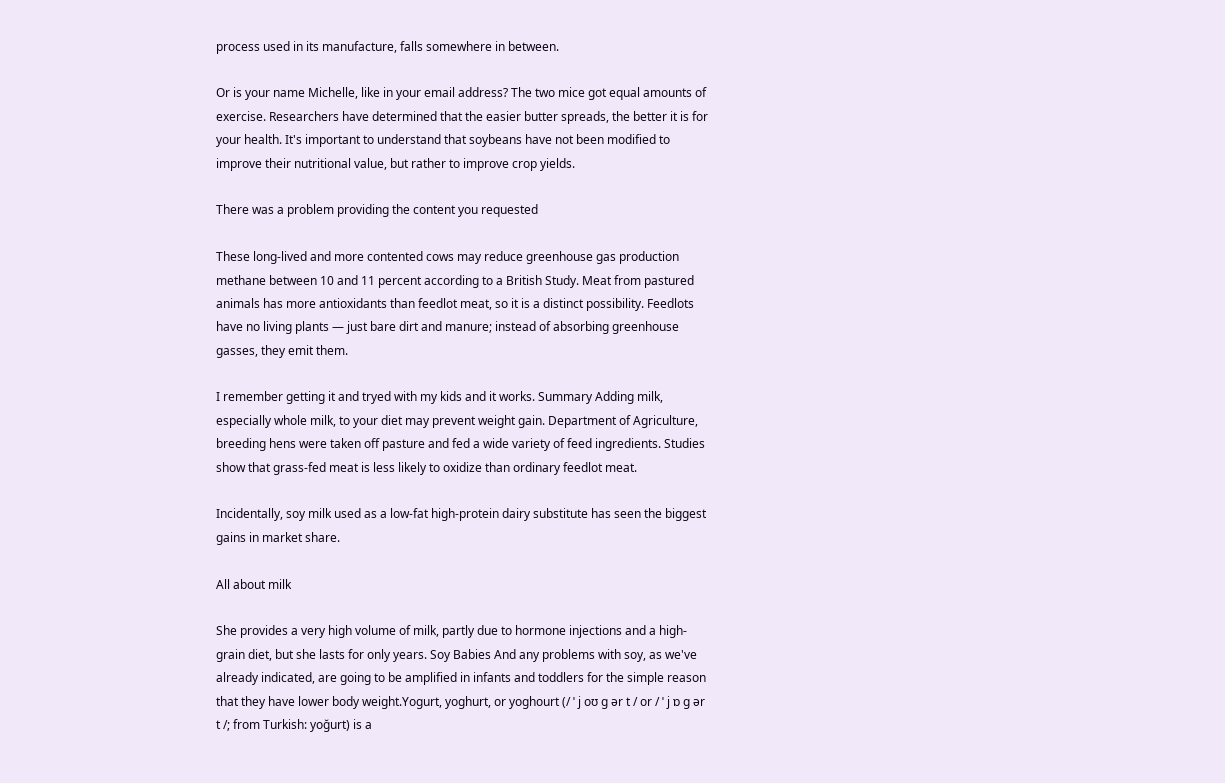process used in its manufacture, falls somewhere in between.

Or is your name Michelle, like in your email address? The two mice got equal amounts of exercise. Researchers have determined that the easier butter spreads, the better it is for your health. It's important to understand that soybeans have not been modified to improve their nutritional value, but rather to improve crop yields.

There was a problem providing the content you requested

These long-lived and more contented cows may reduce greenhouse gas production methane between 10 and 11 percent according to a British Study. Meat from pastured animals has more antioxidants than feedlot meat, so it is a distinct possibility. Feedlots have no living plants — just bare dirt and manure; instead of absorbing greenhouse gasses, they emit them.

I remember getting it and tryed with my kids and it works. Summary Adding milk, especially whole milk, to your diet may prevent weight gain. Department of Agriculture, breeding hens were taken off pasture and fed a wide variety of feed ingredients. Studies show that grass-fed meat is less likely to oxidize than ordinary feedlot meat.

Incidentally, soy milk used as a low-fat high-protein dairy substitute has seen the biggest gains in market share.

All about milk

She provides a very high volume of milk, partly due to hormone injections and a high-grain diet, but she lasts for only years. Soy Babies And any problems with soy, as we've already indicated, are going to be amplified in infants and toddlers for the simple reason that they have lower body weight.Yogurt, yoghurt, or yoghourt (/ ˈ j oʊ ɡ ər t / or / ˈ j ɒ ɡ ər t /; from Turkish: yoğurt) is a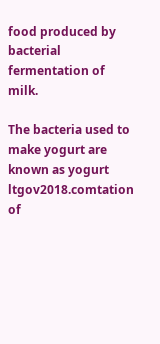food produced by bacterial fermentation of milk.

The bacteria used to make yogurt are known as yogurt ltgov2018.comtation of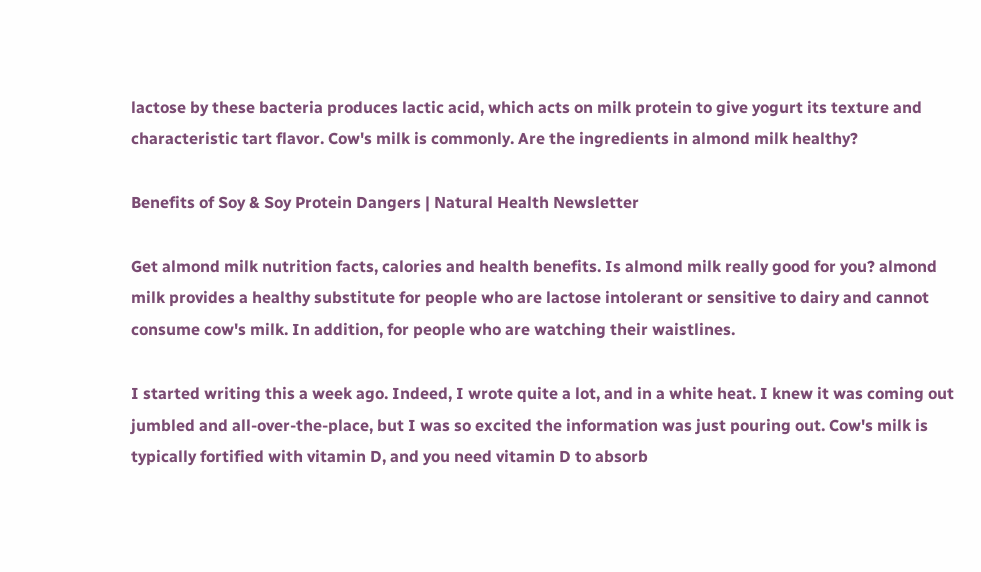lactose by these bacteria produces lactic acid, which acts on milk protein to give yogurt its texture and characteristic tart flavor. Cow's milk is commonly. Are the ingredients in almond milk healthy?

Benefits of Soy & Soy Protein Dangers | Natural Health Newsletter

Get almond milk nutrition facts, calories and health benefits. Is almond milk really good for you? almond milk provides a healthy substitute for people who are lactose intolerant or sensitive to dairy and cannot consume cow's milk. In addition, for people who are watching their waistlines.

I started writing this a week ago. Indeed, I wrote quite a lot, and in a white heat. I knew it was coming out jumbled and all-over-the-place, but I was so excited the information was just pouring out. Cow's milk is typically fortified with vitamin D, and you need vitamin D to absorb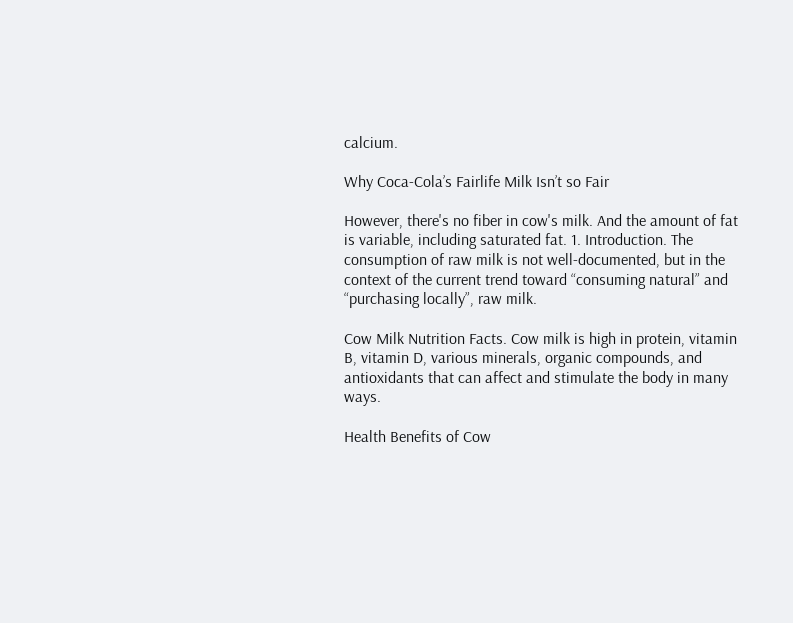calcium.

Why Coca-Cola’s Fairlife Milk Isn’t so Fair

However, there's no fiber in cow's milk. And the amount of fat is variable, including saturated fat. 1. Introduction. The consumption of raw milk is not well-documented, but in the context of the current trend toward “consuming natural” and “purchasing locally”, raw milk.

Cow Milk Nutrition Facts. Cow milk is high in protein, vitamin B, vitamin D, various minerals, organic compounds, and antioxidants that can affect and stimulate the body in many ways.

Health Benefits of Cow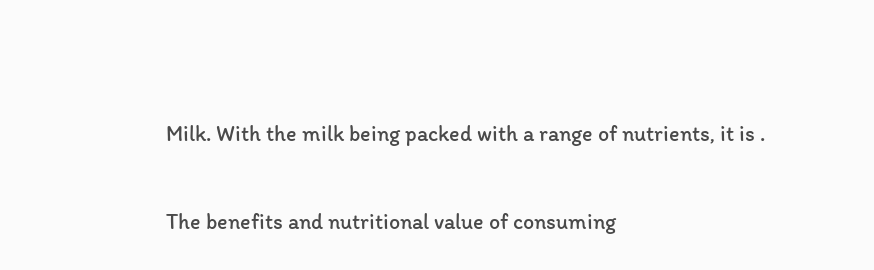Milk. With the milk being packed with a range of nutrients, it is .

The benefits and nutritional value of consuming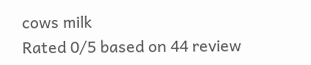cows milk
Rated 0/5 based on 44 review